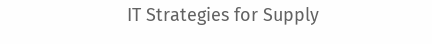IT Strategies for Supply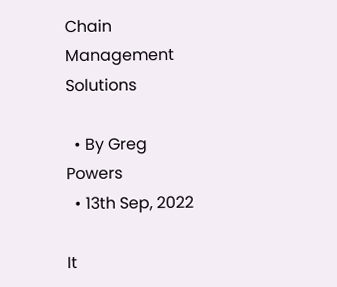Chain Management Solutions

  • By Greg Powers
  • 13th Sep, 2022

It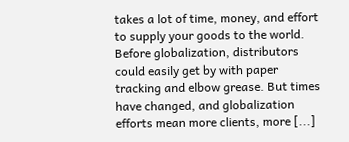takes a lot of time, money, and effort to supply your goods to the world. Before globalization, distributors could easily get by with paper tracking and elbow grease. But times have changed, and globalization efforts mean more clients, more [...]